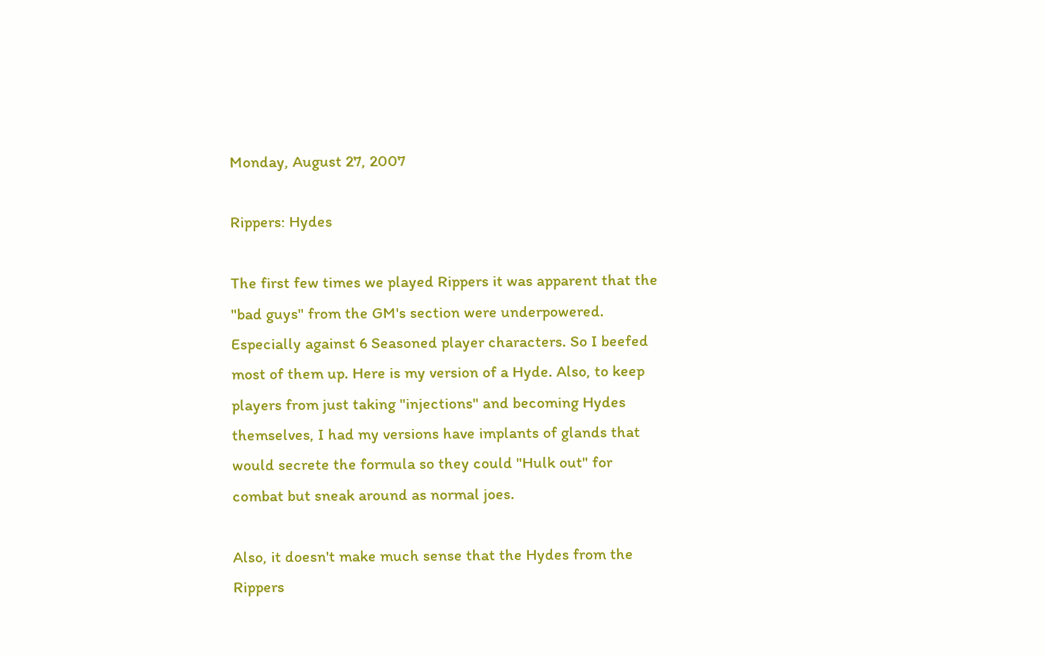Monday, August 27, 2007

Rippers: Hydes

The first few times we played Rippers it was apparent that the "bad guys" from the GM's section were underpowered. Especially against 6 Seasoned player characters. So I beefed most of them up. Here is my version of a Hyde. Also, to keep players from just taking "injections" and becoming Hydes themselves, I had my versions have implants of glands that would secrete the formula so they could "Hulk out" for combat but sneak around as normal joes.

Also, it doesn't make much sense that the Hydes from the Rippers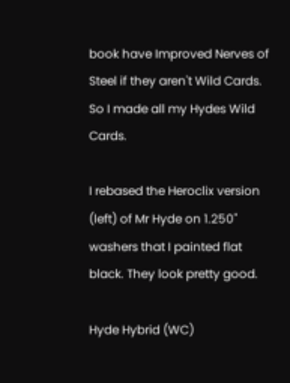book have Improved Nerves of Steel if they aren't Wild Cards. So I made all my Hydes Wild Cards.

I rebased the Heroclix version (left) of Mr Hyde on 1.250" washers that I painted flat black. They look pretty good.

Hyde Hybrid (WC)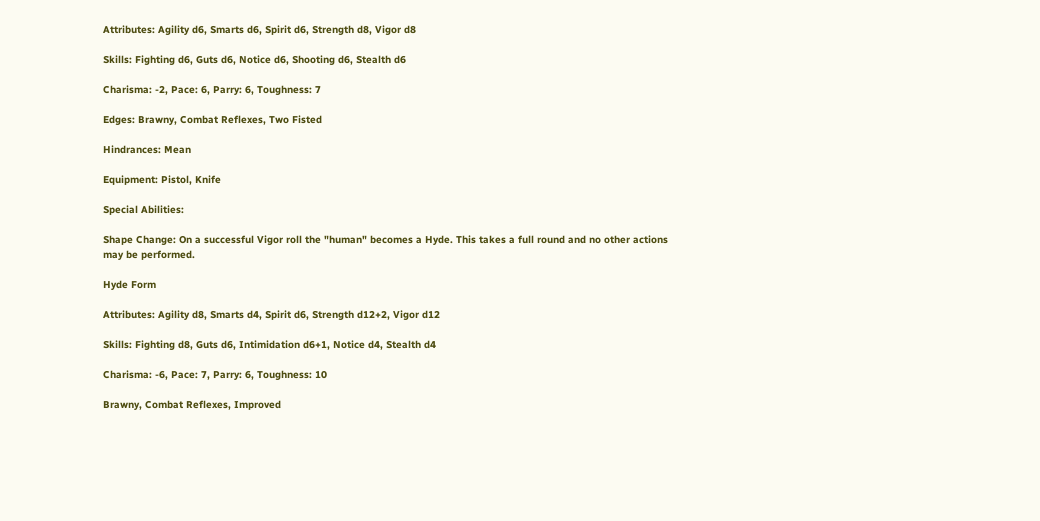Attributes: Agility d6, Smarts d6, Spirit d6, Strength d8, Vigor d8

Skills: Fighting d6, Guts d6, Notice d6, Shooting d6, Stealth d6

Charisma: -2, Pace: 6, Parry: 6, Toughness: 7

Edges: Brawny, Combat Reflexes, Two Fisted

Hindrances: Mean

Equipment: Pistol, Knife

Special Abilities:

Shape Change: On a successful Vigor roll the "human" becomes a Hyde. This takes a full round and no other actions may be performed.

Hyde Form

Attributes: Agility d8, Smarts d4, Spirit d6, Strength d12+2, Vigor d12

Skills: Fighting d8, Guts d6, Intimidation d6+1, Notice d4, Stealth d4

Charisma: -6, Pace: 7, Parry: 6, Toughness: 10

Brawny, Combat Reflexes, Improved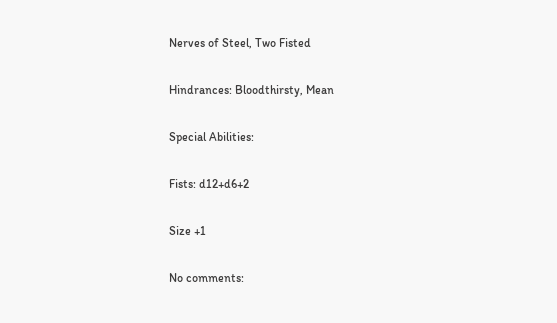Nerves of Steel, Two Fisted

Hindrances: Bloodthirsty, Mean

Special Abilities:

Fists: d12+d6+2

Size +1

No comments: